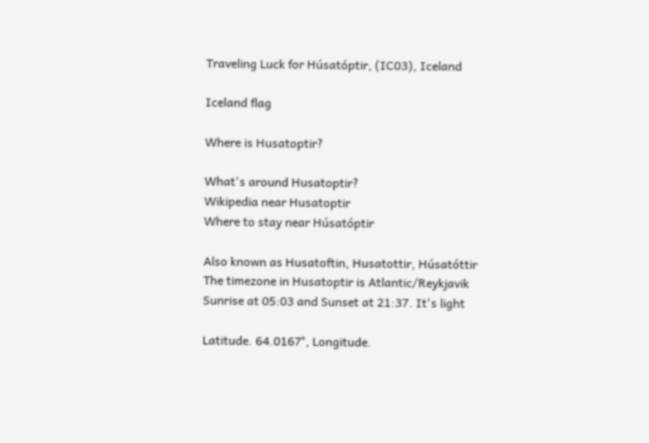Traveling Luck for Húsatóptir, (IC03), Iceland

Iceland flag

Where is Husatoptir?

What's around Husatoptir?
Wikipedia near Husatoptir
Where to stay near Húsatóptir

Also known as Husatoftin, Husatottir, Húsatóttir
The timezone in Husatoptir is Atlantic/Reykjavik
Sunrise at 05:03 and Sunset at 21:37. It's light

Latitude. 64.0167°, Longitude.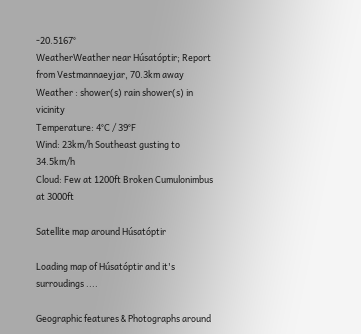-20.5167°
WeatherWeather near Húsatóptir; Report from Vestmannaeyjar, 70.3km away
Weather : shower(s) rain shower(s) in vicinity
Temperature: 4°C / 39°F
Wind: 23km/h Southeast gusting to 34.5km/h
Cloud: Few at 1200ft Broken Cumulonimbus at 3000ft

Satellite map around Húsatóptir

Loading map of Húsatóptir and it's surroudings ....

Geographic features & Photographs around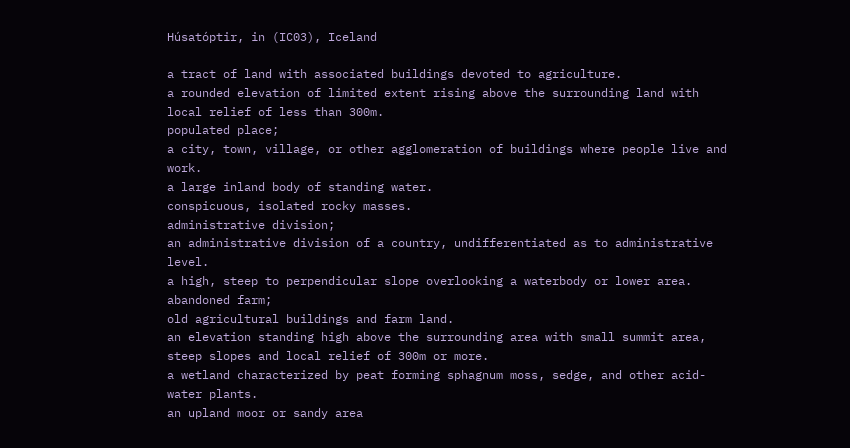Húsatóptir, in (IC03), Iceland

a tract of land with associated buildings devoted to agriculture.
a rounded elevation of limited extent rising above the surrounding land with local relief of less than 300m.
populated place;
a city, town, village, or other agglomeration of buildings where people live and work.
a large inland body of standing water.
conspicuous, isolated rocky masses.
administrative division;
an administrative division of a country, undifferentiated as to administrative level.
a high, steep to perpendicular slope overlooking a waterbody or lower area.
abandoned farm;
old agricultural buildings and farm land.
an elevation standing high above the surrounding area with small summit area, steep slopes and local relief of 300m or more.
a wetland characterized by peat forming sphagnum moss, sedge, and other acid-water plants.
an upland moor or sandy area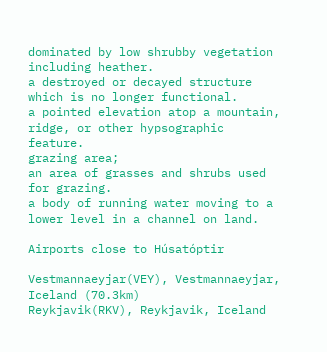dominated by low shrubby vegetation including heather.
a destroyed or decayed structure which is no longer functional.
a pointed elevation atop a mountain, ridge, or other hypsographic feature.
grazing area;
an area of grasses and shrubs used for grazing.
a body of running water moving to a lower level in a channel on land.

Airports close to Húsatóptir

Vestmannaeyjar(VEY), Vestmannaeyjar, Iceland (70.3km)
Reykjavik(RKV), Reykjavik, Iceland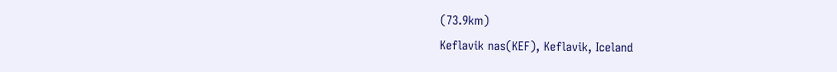(73.9km)
Keflavik nas(KEF), Keflavik, Iceland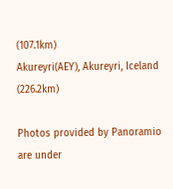(107.1km)
Akureyri(AEY), Akureyri, Iceland (226.2km)

Photos provided by Panoramio are under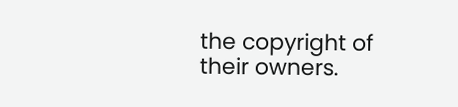the copyright of their owners.